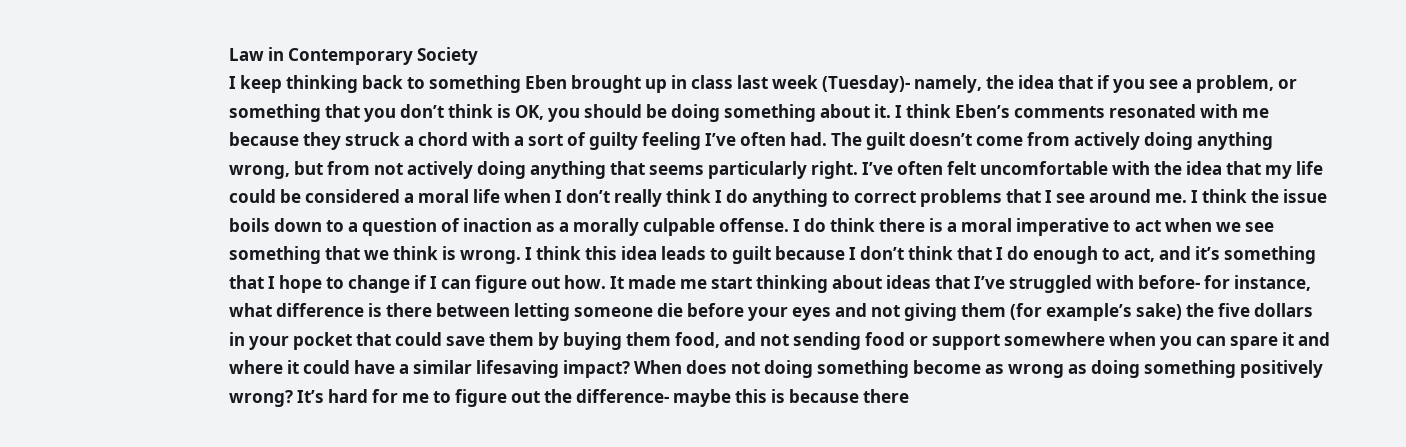Law in Contemporary Society
I keep thinking back to something Eben brought up in class last week (Tuesday)- namely, the idea that if you see a problem, or something that you don’t think is OK, you should be doing something about it. I think Eben’s comments resonated with me because they struck a chord with a sort of guilty feeling I’ve often had. The guilt doesn’t come from actively doing anything wrong, but from not actively doing anything that seems particularly right. I’ve often felt uncomfortable with the idea that my life could be considered a moral life when I don’t really think I do anything to correct problems that I see around me. I think the issue boils down to a question of inaction as a morally culpable offense. I do think there is a moral imperative to act when we see something that we think is wrong. I think this idea leads to guilt because I don’t think that I do enough to act, and it’s something that I hope to change if I can figure out how. It made me start thinking about ideas that I’ve struggled with before- for instance, what difference is there between letting someone die before your eyes and not giving them (for example’s sake) the five dollars in your pocket that could save them by buying them food, and not sending food or support somewhere when you can spare it and where it could have a similar lifesaving impact? When does not doing something become as wrong as doing something positively wrong? It’s hard for me to figure out the difference- maybe this is because there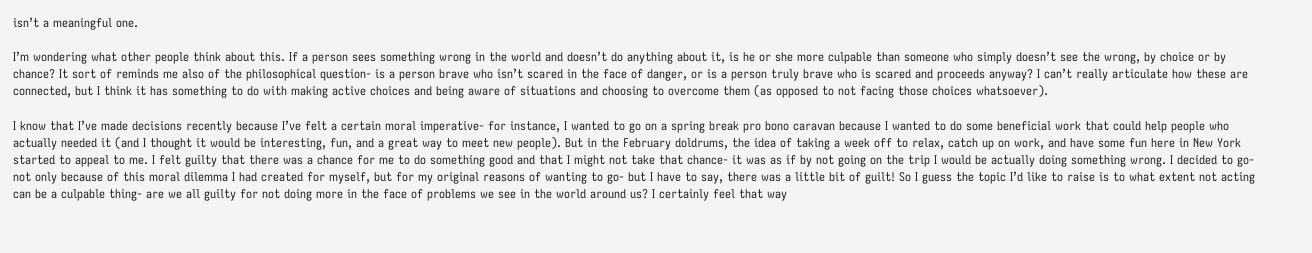isn’t a meaningful one.

I’m wondering what other people think about this. If a person sees something wrong in the world and doesn’t do anything about it, is he or she more culpable than someone who simply doesn’t see the wrong, by choice or by chance? It sort of reminds me also of the philosophical question- is a person brave who isn’t scared in the face of danger, or is a person truly brave who is scared and proceeds anyway? I can’t really articulate how these are connected, but I think it has something to do with making active choices and being aware of situations and choosing to overcome them (as opposed to not facing those choices whatsoever).

I know that I’ve made decisions recently because I’ve felt a certain moral imperative- for instance, I wanted to go on a spring break pro bono caravan because I wanted to do some beneficial work that could help people who actually needed it (and I thought it would be interesting, fun, and a great way to meet new people). But in the February doldrums, the idea of taking a week off to relax, catch up on work, and have some fun here in New York started to appeal to me. I felt guilty that there was a chance for me to do something good and that I might not take that chance- it was as if by not going on the trip I would be actually doing something wrong. I decided to go- not only because of this moral dilemma I had created for myself, but for my original reasons of wanting to go- but I have to say, there was a little bit of guilt! So I guess the topic I’d like to raise is to what extent not acting can be a culpable thing- are we all guilty for not doing more in the face of problems we see in the world around us? I certainly feel that way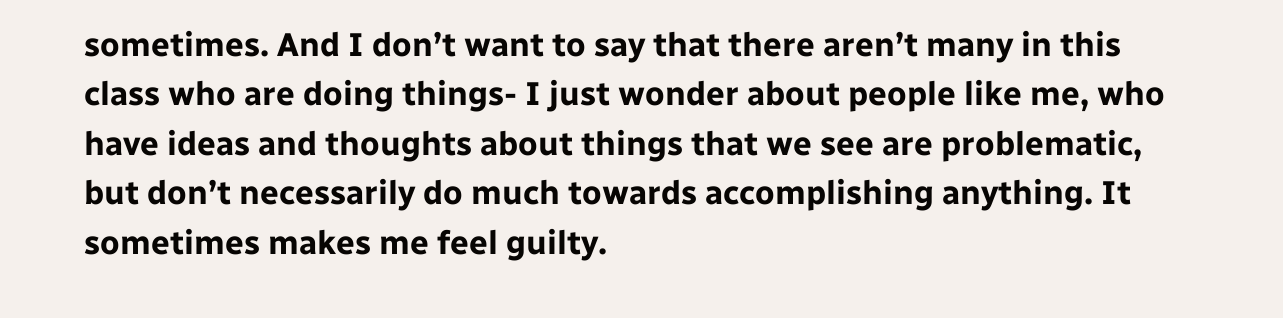sometimes. And I don’t want to say that there aren’t many in this class who are doing things- I just wonder about people like me, who have ideas and thoughts about things that we see are problematic, but don’t necessarily do much towards accomplishing anything. It sometimes makes me feel guilty.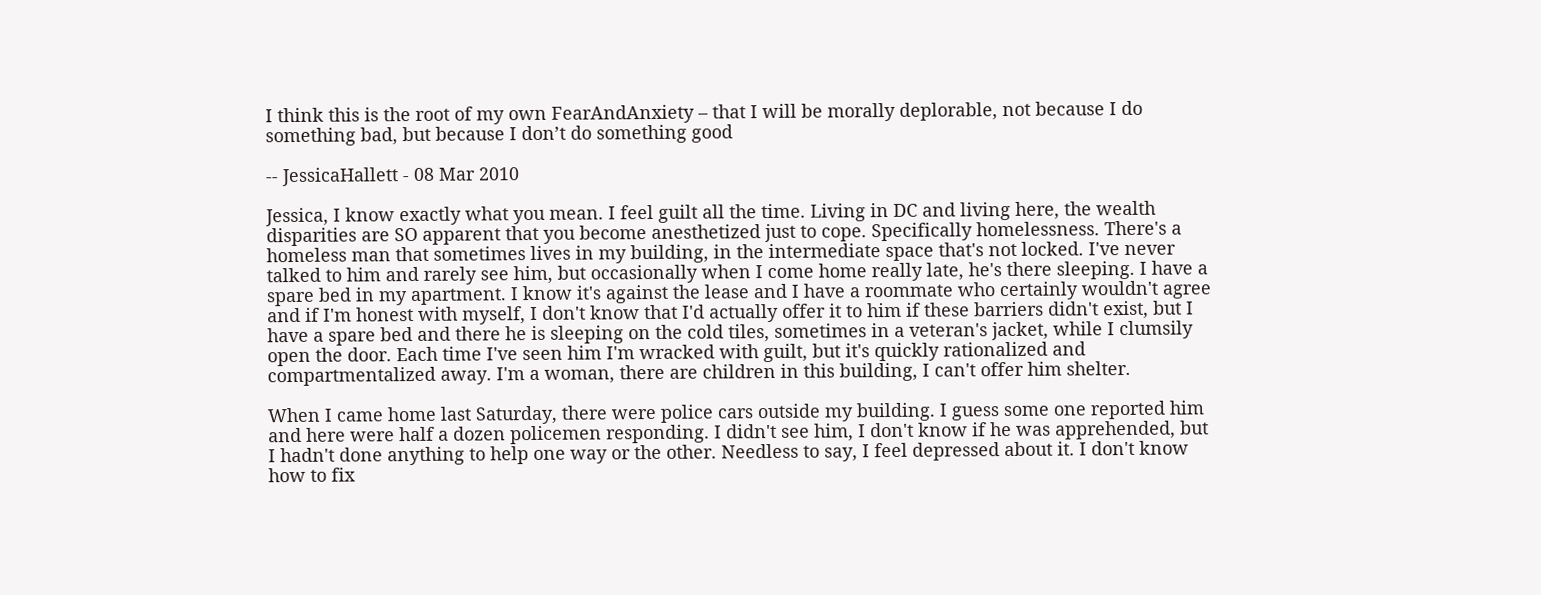I think this is the root of my own FearAndAnxiety – that I will be morally deplorable, not because I do something bad, but because I don’t do something good

-- JessicaHallett - 08 Mar 2010

Jessica, I know exactly what you mean. I feel guilt all the time. Living in DC and living here, the wealth disparities are SO apparent that you become anesthetized just to cope. Specifically homelessness. There's a homeless man that sometimes lives in my building, in the intermediate space that's not locked. I've never talked to him and rarely see him, but occasionally when I come home really late, he's there sleeping. I have a spare bed in my apartment. I know it's against the lease and I have a roommate who certainly wouldn't agree and if I'm honest with myself, I don't know that I'd actually offer it to him if these barriers didn't exist, but I have a spare bed and there he is sleeping on the cold tiles, sometimes in a veteran's jacket, while I clumsily open the door. Each time I've seen him I'm wracked with guilt, but it's quickly rationalized and compartmentalized away. I'm a woman, there are children in this building, I can't offer him shelter.

When I came home last Saturday, there were police cars outside my building. I guess some one reported him and here were half a dozen policemen responding. I didn't see him, I don't know if he was apprehended, but I hadn't done anything to help one way or the other. Needless to say, I feel depressed about it. I don't know how to fix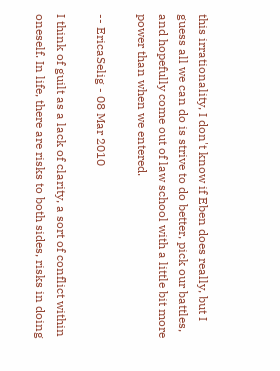this irrationality, I don't know if Eben does really, but I guess all we can do is strive to do better, pick our battles, and hopefully come out of law school with a little bit more power than when we entered.

-- EricaSelig - 08 Mar 2010

I think of guilt as a lack of clarity, a sort of conflict within oneself. In life, there are risks to both sides, risks in doing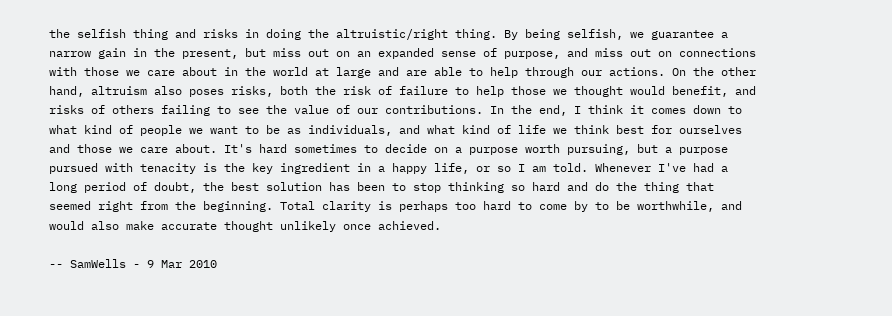the selfish thing and risks in doing the altruistic/right thing. By being selfish, we guarantee a narrow gain in the present, but miss out on an expanded sense of purpose, and miss out on connections with those we care about in the world at large and are able to help through our actions. On the other hand, altruism also poses risks, both the risk of failure to help those we thought would benefit, and risks of others failing to see the value of our contributions. In the end, I think it comes down to what kind of people we want to be as individuals, and what kind of life we think best for ourselves and those we care about. It's hard sometimes to decide on a purpose worth pursuing, but a purpose pursued with tenacity is the key ingredient in a happy life, or so I am told. Whenever I've had a long period of doubt, the best solution has been to stop thinking so hard and do the thing that seemed right from the beginning. Total clarity is perhaps too hard to come by to be worthwhile, and would also make accurate thought unlikely once achieved.

-- SamWells - 9 Mar 2010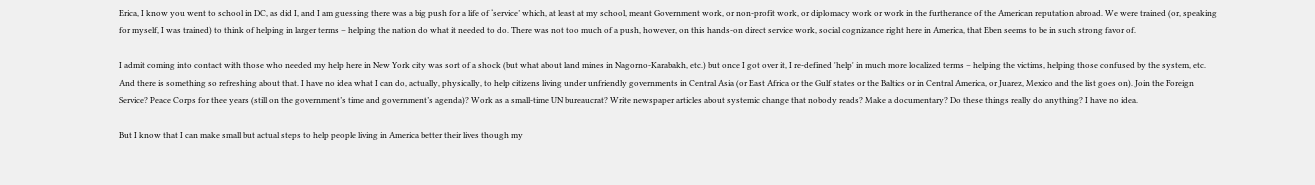Erica, I know you went to school in DC, as did I, and I am guessing there was a big push for a life of ‘service’ which, at least at my school, meant Government work, or non-profit work, or diplomacy work or work in the furtherance of the American reputation abroad. We were trained (or, speaking for myself, I was trained) to think of helping in larger terms – helping the nation do what it needed to do. There was not too much of a push, however, on this hands-on direct service work, social cognizance right here in America, that Eben seems to be in such strong favor of.

I admit coming into contact with those who needed my help here in New York city was sort of a shock (but what about land mines in Nagorno-Karabakh, etc.) but once I got over it, I re-defined 'help' in much more localized terms – helping the victims, helping those confused by the system, etc. And there is something so refreshing about that. I have no idea what I can do, actually, physically, to help citizens living under unfriendly governments in Central Asia (or East Africa or the Gulf states or the Baltics or in Central America, or Juarez, Mexico and the list goes on). Join the Foreign Service? Peace Corps for thee years (still on the government’s time and government’s agenda)? Work as a small-time UN bureaucrat? Write newspaper articles about systemic change that nobody reads? Make a documentary? Do these things really do anything? I have no idea.

But I know that I can make small but actual steps to help people living in America better their lives though my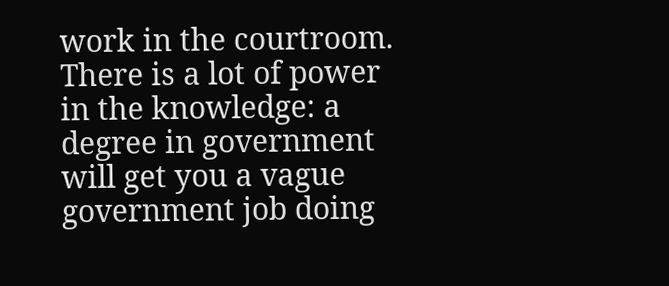work in the courtroom. There is a lot of power in the knowledge: a degree in government will get you a vague government job doing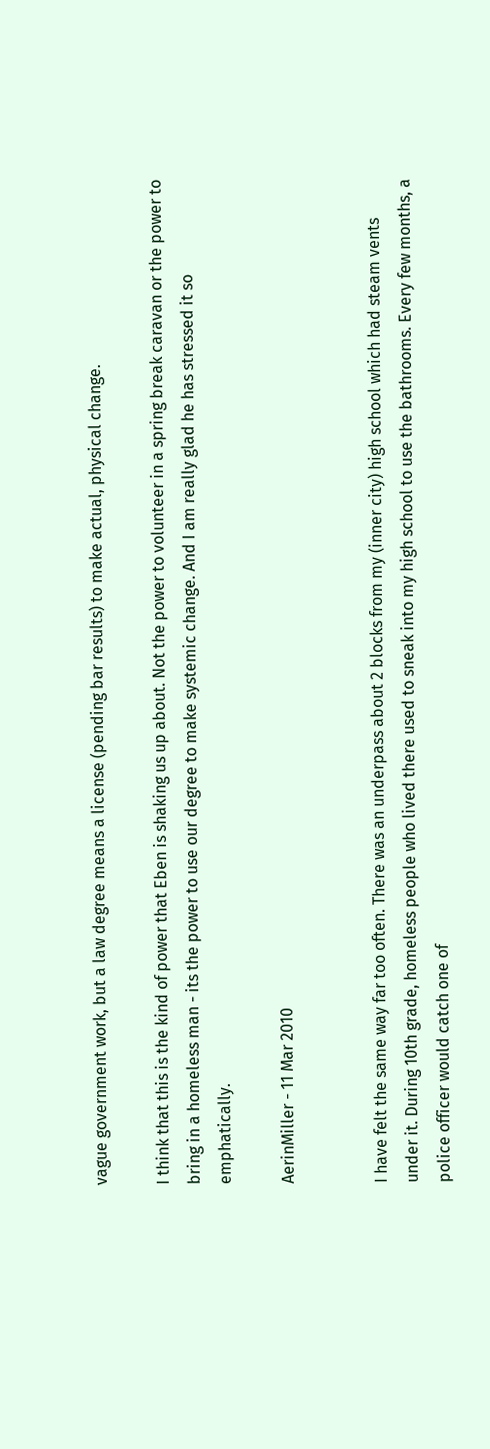vague government work, but a law degree means a license (pending bar results) to make actual, physical change.

I think that this is the kind of power that Eben is shaking us up about. Not the power to volunteer in a spring break caravan or the power to bring in a homeless man - its the power to use our degree to make systemic change. And I am really glad he has stressed it so emphatically.

AerinMiller - 11 Mar 2010


I have felt the same way far too often. There was an underpass about 2 blocks from my (inner city) high school which had steam vents under it. During 10th grade, homeless people who lived there used to sneak into my high school to use the bathrooms. Every few months, a police officer would catch one of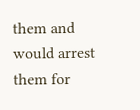them and would arrest them for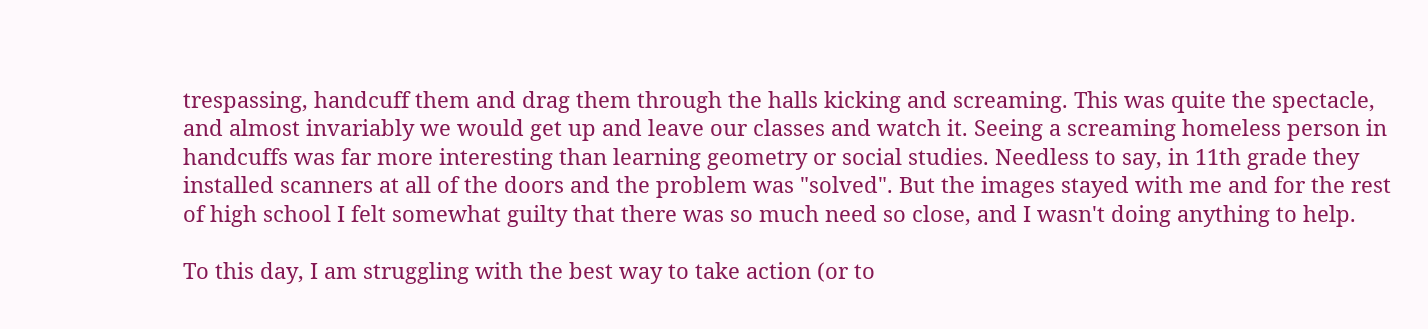trespassing, handcuff them and drag them through the halls kicking and screaming. This was quite the spectacle, and almost invariably we would get up and leave our classes and watch it. Seeing a screaming homeless person in handcuffs was far more interesting than learning geometry or social studies. Needless to say, in 11th grade they installed scanners at all of the doors and the problem was "solved". But the images stayed with me and for the rest of high school I felt somewhat guilty that there was so much need so close, and I wasn't doing anything to help.

To this day, I am struggling with the best way to take action (or to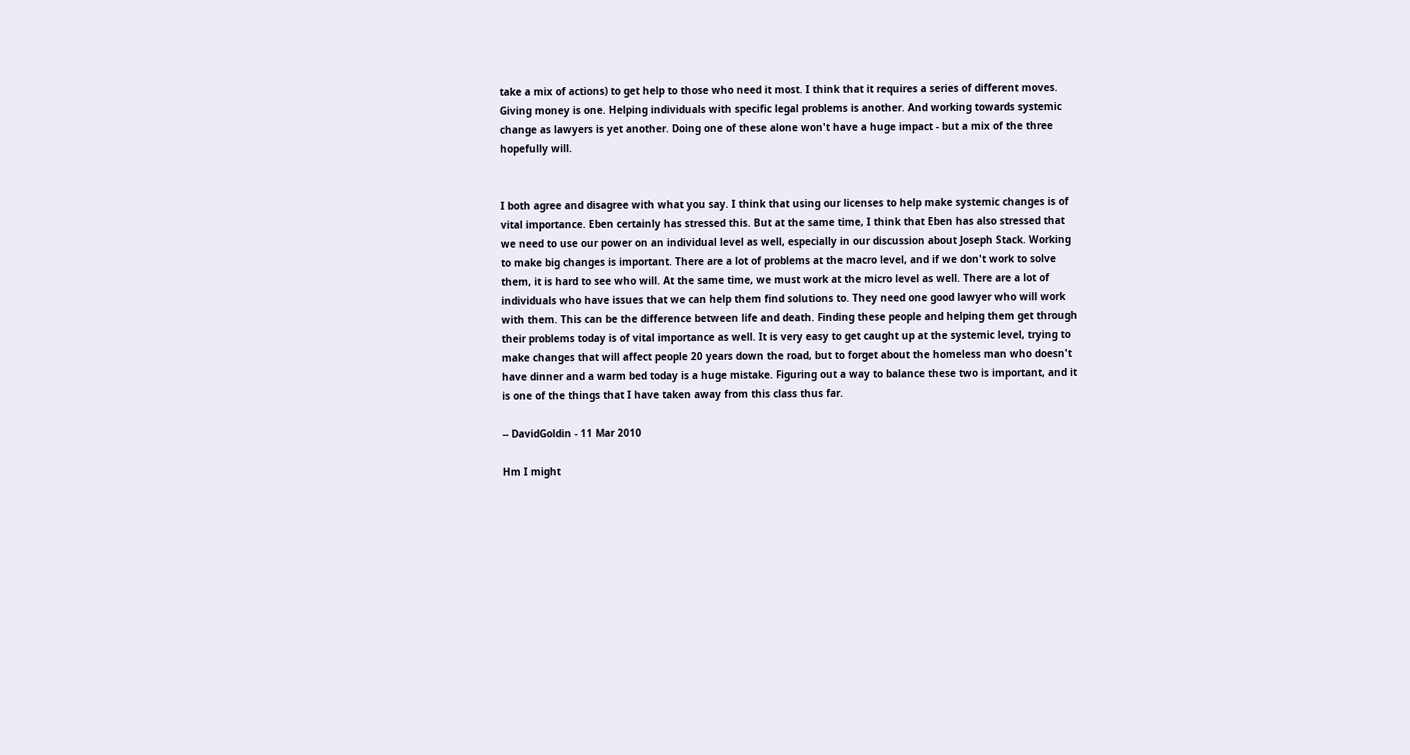take a mix of actions) to get help to those who need it most. I think that it requires a series of different moves. Giving money is one. Helping individuals with specific legal problems is another. And working towards systemic change as lawyers is yet another. Doing one of these alone won't have a huge impact - but a mix of the three hopefully will.


I both agree and disagree with what you say. I think that using our licenses to help make systemic changes is of vital importance. Eben certainly has stressed this. But at the same time, I think that Eben has also stressed that we need to use our power on an individual level as well, especially in our discussion about Joseph Stack. Working to make big changes is important. There are a lot of problems at the macro level, and if we don't work to solve them, it is hard to see who will. At the same time, we must work at the micro level as well. There are a lot of individuals who have issues that we can help them find solutions to. They need one good lawyer who will work with them. This can be the difference between life and death. Finding these people and helping them get through their problems today is of vital importance as well. It is very easy to get caught up at the systemic level, trying to make changes that will affect people 20 years down the road, but to forget about the homeless man who doesn't have dinner and a warm bed today is a huge mistake. Figuring out a way to balance these two is important, and it is one of the things that I have taken away from this class thus far.

-- DavidGoldin - 11 Mar 2010

Hm I might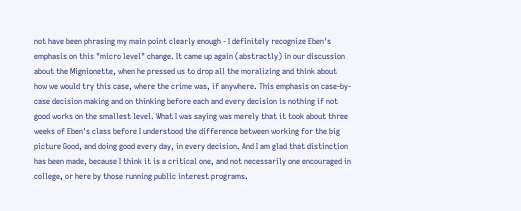not have been phrasing my main point clearly enough - I definitely recognize Eben's emphasis on this "micro level" change. It came up again (abstractly) in our discussion about the Mignionette, when he pressed us to drop all the moralizing and think about how we would try this case, where the crime was, if anywhere. This emphasis on case-by-case decision making and on thinking before each and every decision is nothing if not good works on the smallest level. What I was saying was merely that it took about three weeks of Eben's class before I understood the difference between working for the big picture Good, and doing good every day, in every decision. And I am glad that distinction has been made, because I think it is a critical one, and not necessarily one encouraged in college, or here by those running public interest programs.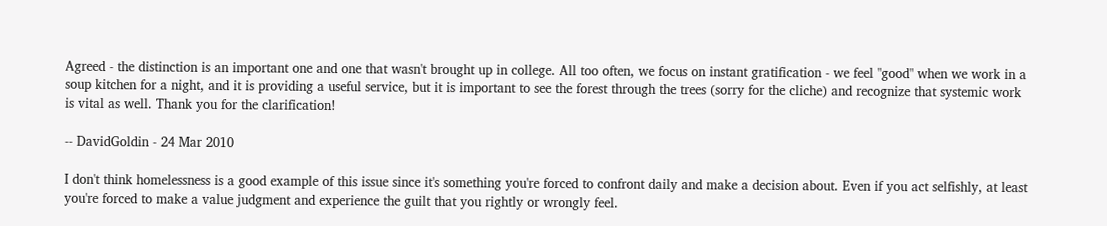Agreed - the distinction is an important one and one that wasn't brought up in college. All too often, we focus on instant gratification - we feel "good" when we work in a soup kitchen for a night, and it is providing a useful service, but it is important to see the forest through the trees (sorry for the cliche) and recognize that systemic work is vital as well. Thank you for the clarification!

-- DavidGoldin - 24 Mar 2010

I don't think homelessness is a good example of this issue since it's something you're forced to confront daily and make a decision about. Even if you act selfishly, at least you're forced to make a value judgment and experience the guilt that you rightly or wrongly feel.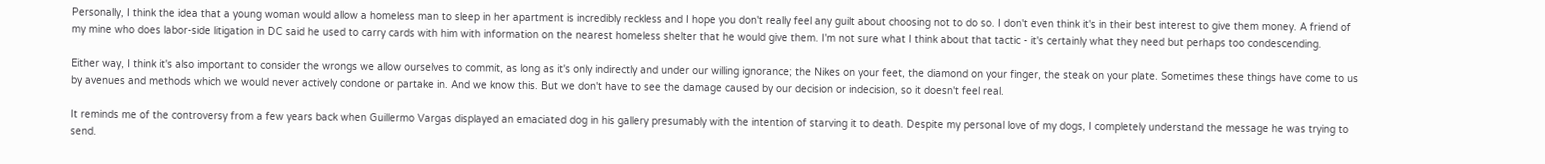Personally, I think the idea that a young woman would allow a homeless man to sleep in her apartment is incredibly reckless and I hope you don't really feel any guilt about choosing not to do so. I don't even think it's in their best interest to give them money. A friend of my mine who does labor-side litigation in DC said he used to carry cards with him with information on the nearest homeless shelter that he would give them. I'm not sure what I think about that tactic - it's certainly what they need but perhaps too condescending.

Either way, I think it's also important to consider the wrongs we allow ourselves to commit, as long as it's only indirectly and under our willing ignorance; the Nikes on your feet, the diamond on your finger, the steak on your plate. Sometimes these things have come to us by avenues and methods which we would never actively condone or partake in. And we know this. But we don't have to see the damage caused by our decision or indecision, so it doesn't feel real.

It reminds me of the controversy from a few years back when Guillermo Vargas displayed an emaciated dog in his gallery presumably with the intention of starving it to death. Despite my personal love of my dogs, I completely understand the message he was trying to send.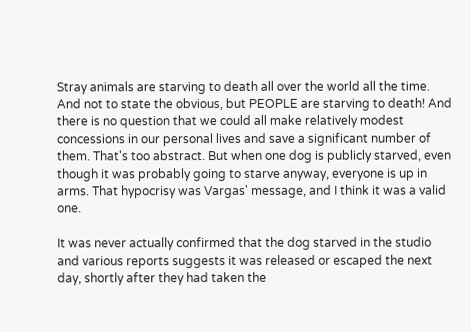Stray animals are starving to death all over the world all the time. And not to state the obvious, but PEOPLE are starving to death! And there is no question that we could all make relatively modest concessions in our personal lives and save a significant number of them. That's too abstract. But when one dog is publicly starved, even though it was probably going to starve anyway, everyone is up in arms. That hypocrisy was Vargas' message, and I think it was a valid one.

It was never actually confirmed that the dog starved in the studio and various reports suggests it was released or escaped the next day, shortly after they had taken the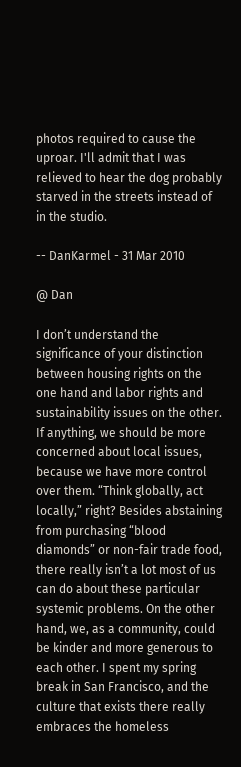photos required to cause the uproar. I'll admit that I was relieved to hear the dog probably starved in the streets instead of in the studio.

-- DanKarmel - 31 Mar 2010

@ Dan

I don’t understand the significance of your distinction between housing rights on the one hand and labor rights and sustainability issues on the other. If anything, we should be more concerned about local issues, because we have more control over them. “Think globally, act locally,” right? Besides abstaining from purchasing “blood diamonds” or non-fair trade food, there really isn’t a lot most of us can do about these particular systemic problems. On the other hand, we, as a community, could be kinder and more generous to each other. I spent my spring break in San Francisco, and the culture that exists there really embraces the homeless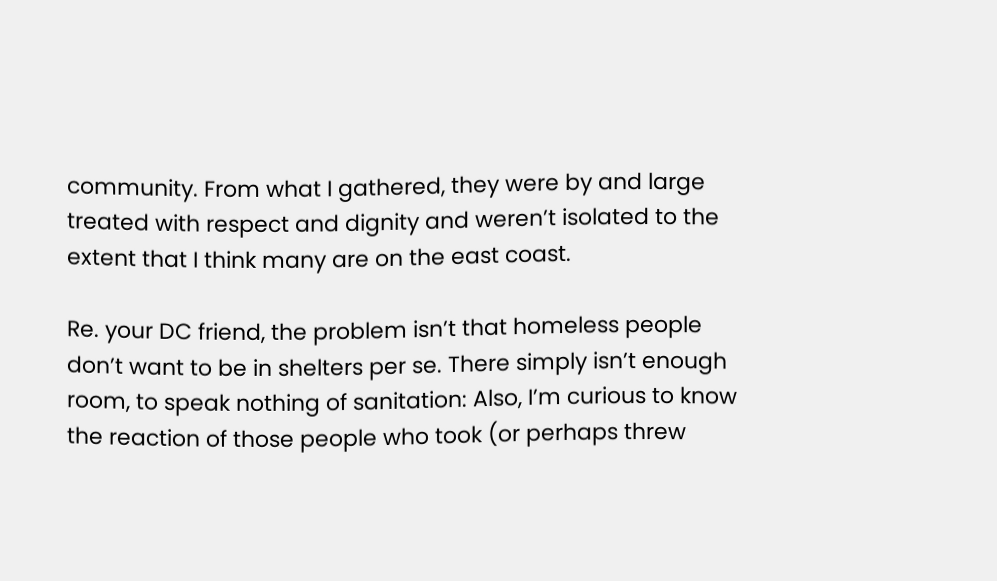community. From what I gathered, they were by and large treated with respect and dignity and weren’t isolated to the extent that I think many are on the east coast.

Re. your DC friend, the problem isn’t that homeless people don’t want to be in shelters per se. There simply isn’t enough room, to speak nothing of sanitation: Also, I’m curious to know the reaction of those people who took (or perhaps threw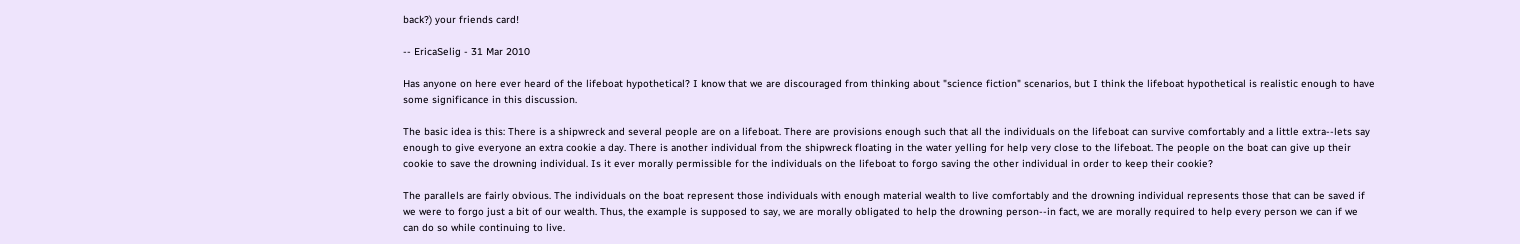back?) your friends card!

-- EricaSelig - 31 Mar 2010

Has anyone on here ever heard of the lifeboat hypothetical? I know that we are discouraged from thinking about "science fiction" scenarios, but I think the lifeboat hypothetical is realistic enough to have some significance in this discussion.

The basic idea is this: There is a shipwreck and several people are on a lifeboat. There are provisions enough such that all the individuals on the lifeboat can survive comfortably and a little extra--lets say enough to give everyone an extra cookie a day. There is another individual from the shipwreck floating in the water yelling for help very close to the lifeboat. The people on the boat can give up their cookie to save the drowning individual. Is it ever morally permissible for the individuals on the lifeboat to forgo saving the other individual in order to keep their cookie?

The parallels are fairly obvious. The individuals on the boat represent those individuals with enough material wealth to live comfortably and the drowning individual represents those that can be saved if we were to forgo just a bit of our wealth. Thus, the example is supposed to say, we are morally obligated to help the drowning person--in fact, we are morally required to help every person we can if we can do so while continuing to live.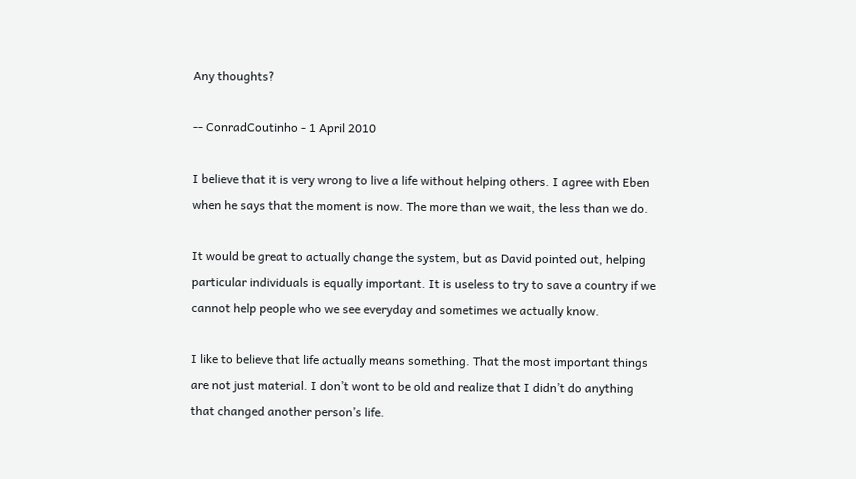Any thoughts?

-- ConradCoutinho - 1 April 2010

I believe that it is very wrong to live a life without helping others. I agree with Eben when he says that the moment is now. The more than we wait, the less than we do.

It would be great to actually change the system, but as David pointed out, helping particular individuals is equally important. It is useless to try to save a country if we cannot help people who we see everyday and sometimes we actually know.

I like to believe that life actually means something. That the most important things are not just material. I don’t wont to be old and realize that I didn’t do anything that changed another person’s life.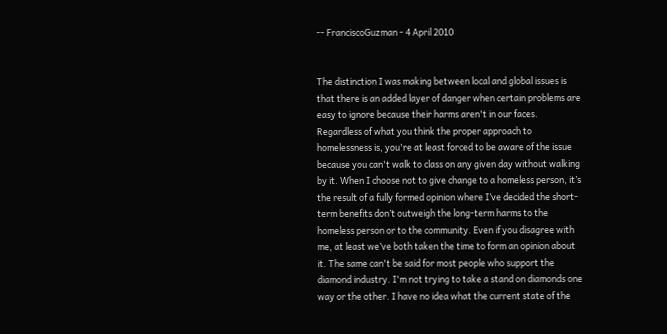-- FranciscoGuzman - 4 April 2010


The distinction I was making between local and global issues is that there is an added layer of danger when certain problems are easy to ignore because their harms aren't in our faces. Regardless of what you think the proper approach to homelessness is, you're at least forced to be aware of the issue because you can't walk to class on any given day without walking by it. When I choose not to give change to a homeless person, it’s the result of a fully formed opinion where I’ve decided the short-term benefits don’t outweigh the long-term harms to the homeless person or to the community. Even if you disagree with me, at least we’ve both taken the time to form an opinion about it. The same can't be said for most people who support the diamond industry. I'm not trying to take a stand on diamonds one way or the other. I have no idea what the current state of the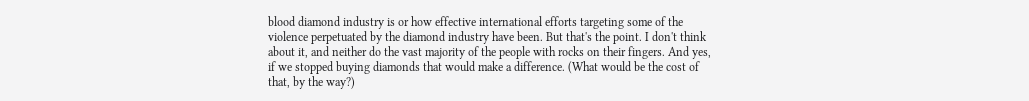blood diamond industry is or how effective international efforts targeting some of the violence perpetuated by the diamond industry have been. But that's the point. I don't think about it, and neither do the vast majority of the people with rocks on their fingers. And yes, if we stopped buying diamonds that would make a difference. (What would be the cost of that, by the way?)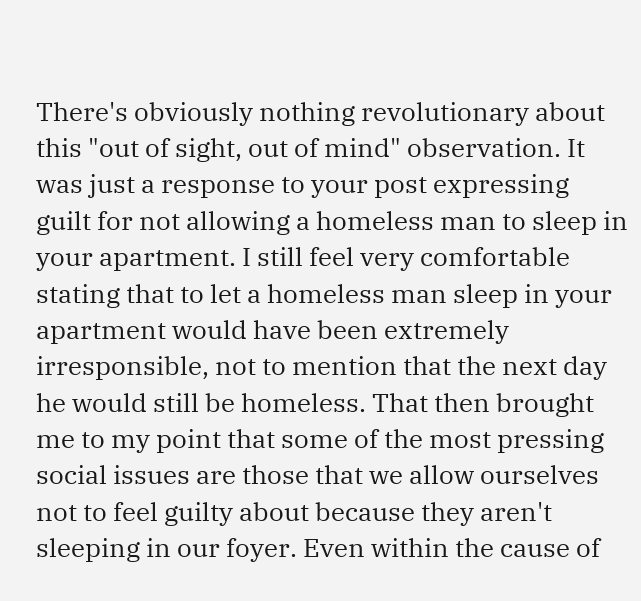There's obviously nothing revolutionary about this "out of sight, out of mind" observation. It was just a response to your post expressing guilt for not allowing a homeless man to sleep in your apartment. I still feel very comfortable stating that to let a homeless man sleep in your apartment would have been extremely irresponsible, not to mention that the next day he would still be homeless. That then brought me to my point that some of the most pressing social issues are those that we allow ourselves not to feel guilty about because they aren't sleeping in our foyer. Even within the cause of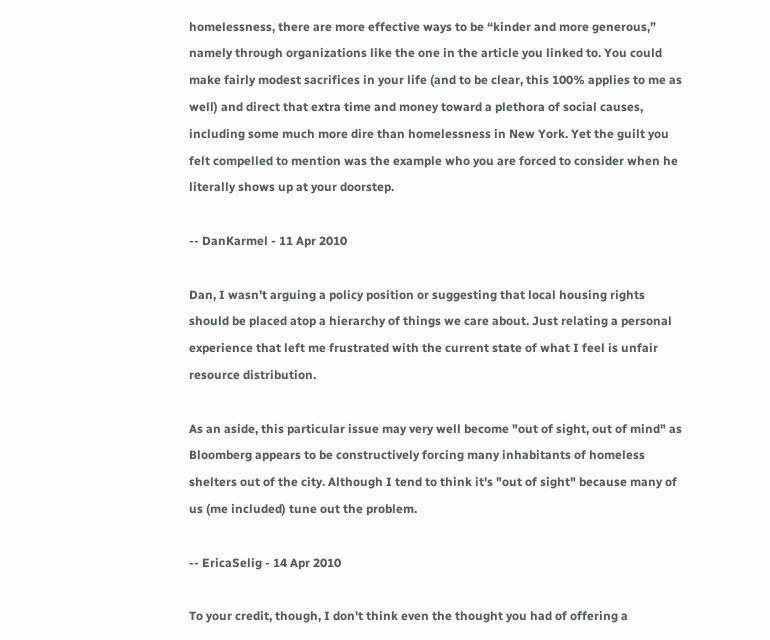homelessness, there are more effective ways to be “kinder and more generous,” namely through organizations like the one in the article you linked to. You could make fairly modest sacrifices in your life (and to be clear, this 100% applies to me as well) and direct that extra time and money toward a plethora of social causes, including some much more dire than homelessness in New York. Yet the guilt you felt compelled to mention was the example who you are forced to consider when he literally shows up at your doorstep.

-- DanKarmel - 11 Apr 2010

Dan, I wasn't arguing a policy position or suggesting that local housing rights should be placed atop a hierarchy of things we care about. Just relating a personal experience that left me frustrated with the current state of what I feel is unfair resource distribution.

As an aside, this particular issue may very well become "out of sight, out of mind" as Bloomberg appears to be constructively forcing many inhabitants of homeless shelters out of the city. Although I tend to think it's "out of sight" because many of us (me included) tune out the problem.

-- EricaSelig - 14 Apr 2010

To your credit, though, I don't think even the thought you had of offering a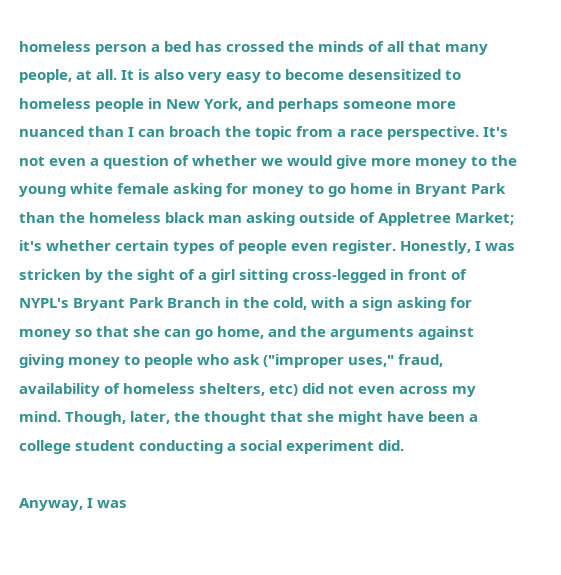homeless person a bed has crossed the minds of all that many people, at all. It is also very easy to become desensitized to homeless people in New York, and perhaps someone more nuanced than I can broach the topic from a race perspective. It's not even a question of whether we would give more money to the young white female asking for money to go home in Bryant Park than the homeless black man asking outside of Appletree Market; it's whether certain types of people even register. Honestly, I was stricken by the sight of a girl sitting cross-legged in front of NYPL's Bryant Park Branch in the cold, with a sign asking for money so that she can go home, and the arguments against giving money to people who ask ("improper uses," fraud, availability of homeless shelters, etc) did not even across my mind. Though, later, the thought that she might have been a college student conducting a social experiment did.

Anyway, I was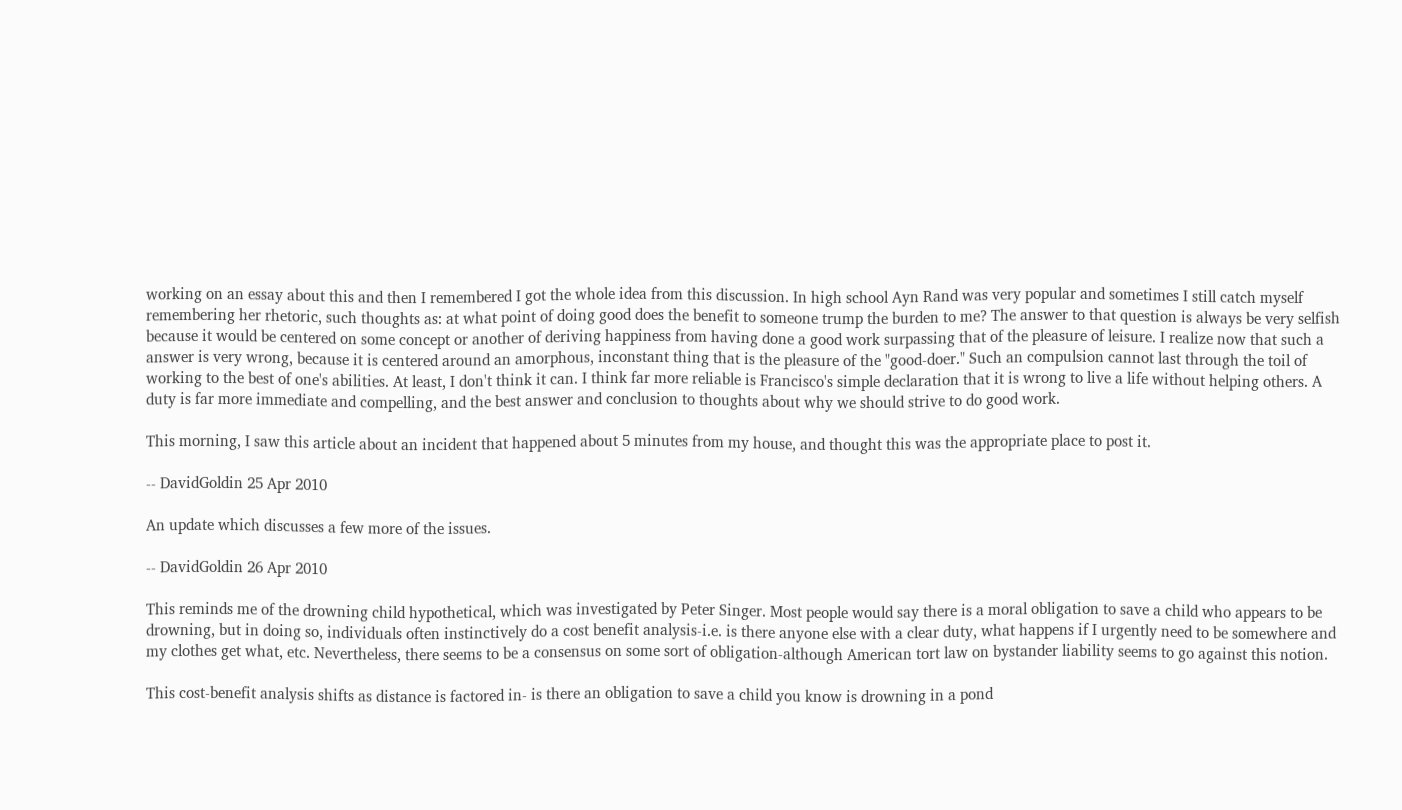working on an essay about this and then I remembered I got the whole idea from this discussion. In high school Ayn Rand was very popular and sometimes I still catch myself remembering her rhetoric, such thoughts as: at what point of doing good does the benefit to someone trump the burden to me? The answer to that question is always be very selfish because it would be centered on some concept or another of deriving happiness from having done a good work surpassing that of the pleasure of leisure. I realize now that such a answer is very wrong, because it is centered around an amorphous, inconstant thing that is the pleasure of the "good-doer." Such an compulsion cannot last through the toil of working to the best of one's abilities. At least, I don't think it can. I think far more reliable is Francisco's simple declaration that it is wrong to live a life without helping others. A duty is far more immediate and compelling, and the best answer and conclusion to thoughts about why we should strive to do good work.

This morning, I saw this article about an incident that happened about 5 minutes from my house, and thought this was the appropriate place to post it.

-- DavidGoldin 25 Apr 2010

An update which discusses a few more of the issues.

-- DavidGoldin 26 Apr 2010

This reminds me of the drowning child hypothetical, which was investigated by Peter Singer. Most people would say there is a moral obligation to save a child who appears to be drowning, but in doing so, individuals often instinctively do a cost benefit analysis-i.e. is there anyone else with a clear duty, what happens if I urgently need to be somewhere and my clothes get what, etc. Nevertheless, there seems to be a consensus on some sort of obligation-although American tort law on bystander liability seems to go against this notion.

This cost-benefit analysis shifts as distance is factored in- is there an obligation to save a child you know is drowning in a pond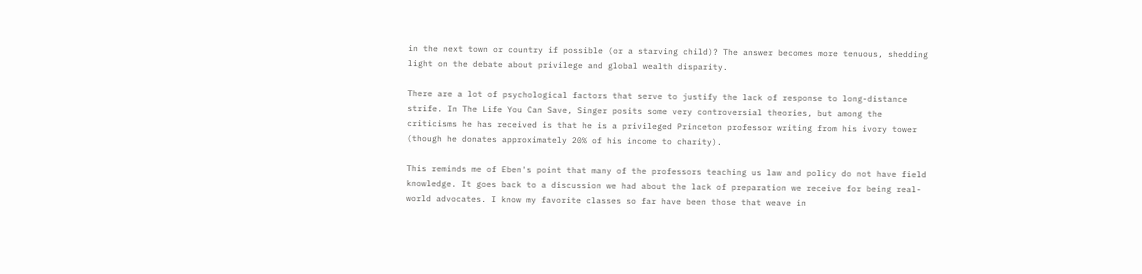in the next town or country if possible (or a starving child)? The answer becomes more tenuous, shedding light on the debate about privilege and global wealth disparity.

There are a lot of psychological factors that serve to justify the lack of response to long-distance strife. In The Life You Can Save, Singer posits some very controversial theories, but among the criticisms he has received is that he is a privileged Princeton professor writing from his ivory tower (though he donates approximately 20% of his income to charity).

This reminds me of Eben's point that many of the professors teaching us law and policy do not have field knowledge. It goes back to a discussion we had about the lack of preparation we receive for being real-world advocates. I know my favorite classes so far have been those that weave in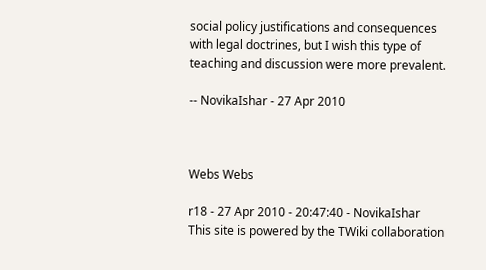social policy justifications and consequences with legal doctrines, but I wish this type of teaching and discussion were more prevalent.

-- NovikaIshar - 27 Apr 2010



Webs Webs

r18 - 27 Apr 2010 - 20:47:40 - NovikaIshar
This site is powered by the TWiki collaboration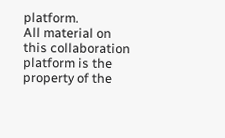platform.
All material on this collaboration platform is the property of the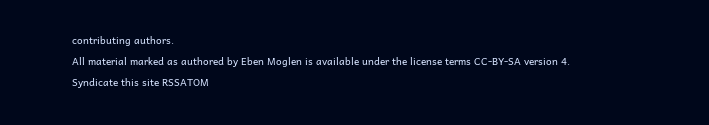contributing authors.
All material marked as authored by Eben Moglen is available under the license terms CC-BY-SA version 4.
Syndicate this site RSSATOM